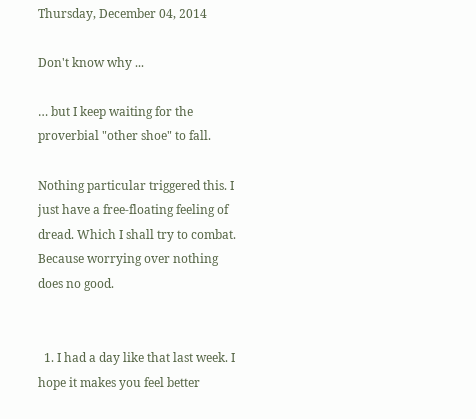Thursday, December 04, 2014

Don't know why ...

… but I keep waiting for the proverbial "other shoe" to fall.

Nothing particular triggered this. I just have a free-floating feeling of dread. Which I shall try to combat. Because worrying over nothing does no good.


  1. I had a day like that last week. I hope it makes you feel better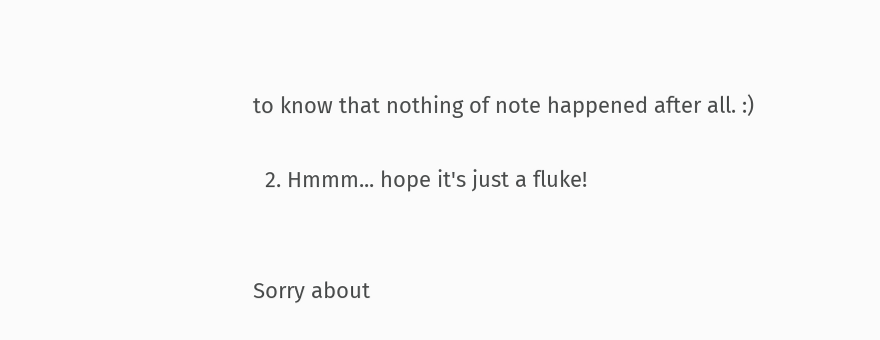to know that nothing of note happened after all. :)

  2. Hmmm... hope it's just a fluke!


Sorry about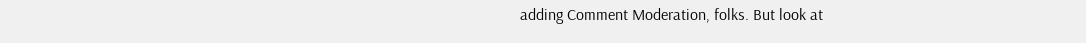adding Comment Moderation, folks. But look at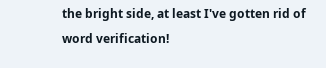the bright side, at least I've gotten rid of word verification!